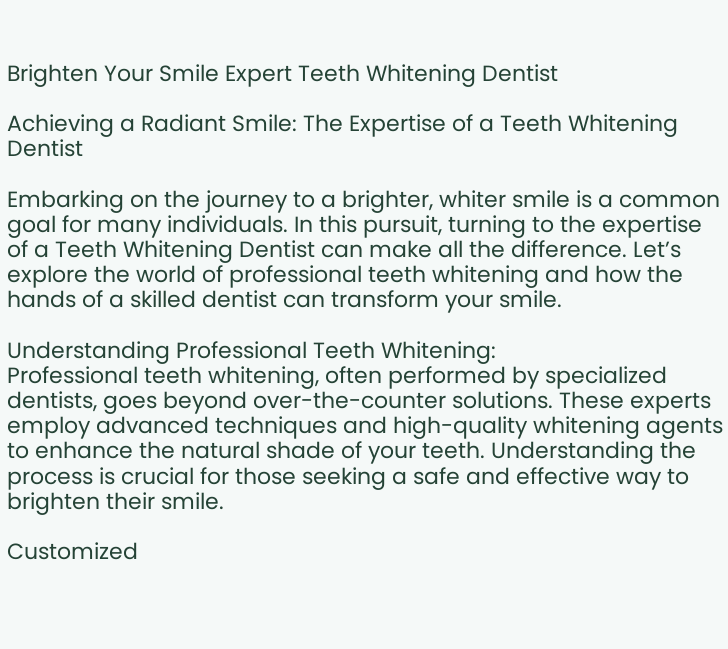Brighten Your Smile Expert Teeth Whitening Dentist

Achieving a Radiant Smile: The Expertise of a Teeth Whitening Dentist

Embarking on the journey to a brighter, whiter smile is a common goal for many individuals. In this pursuit, turning to the expertise of a Teeth Whitening Dentist can make all the difference. Let’s explore the world of professional teeth whitening and how the hands of a skilled dentist can transform your smile.

Understanding Professional Teeth Whitening:
Professional teeth whitening, often performed by specialized dentists, goes beyond over-the-counter solutions. These experts employ advanced techniques and high-quality whitening agents to enhance the natural shade of your teeth. Understanding the process is crucial for those seeking a safe and effective way to brighten their smile.

Customized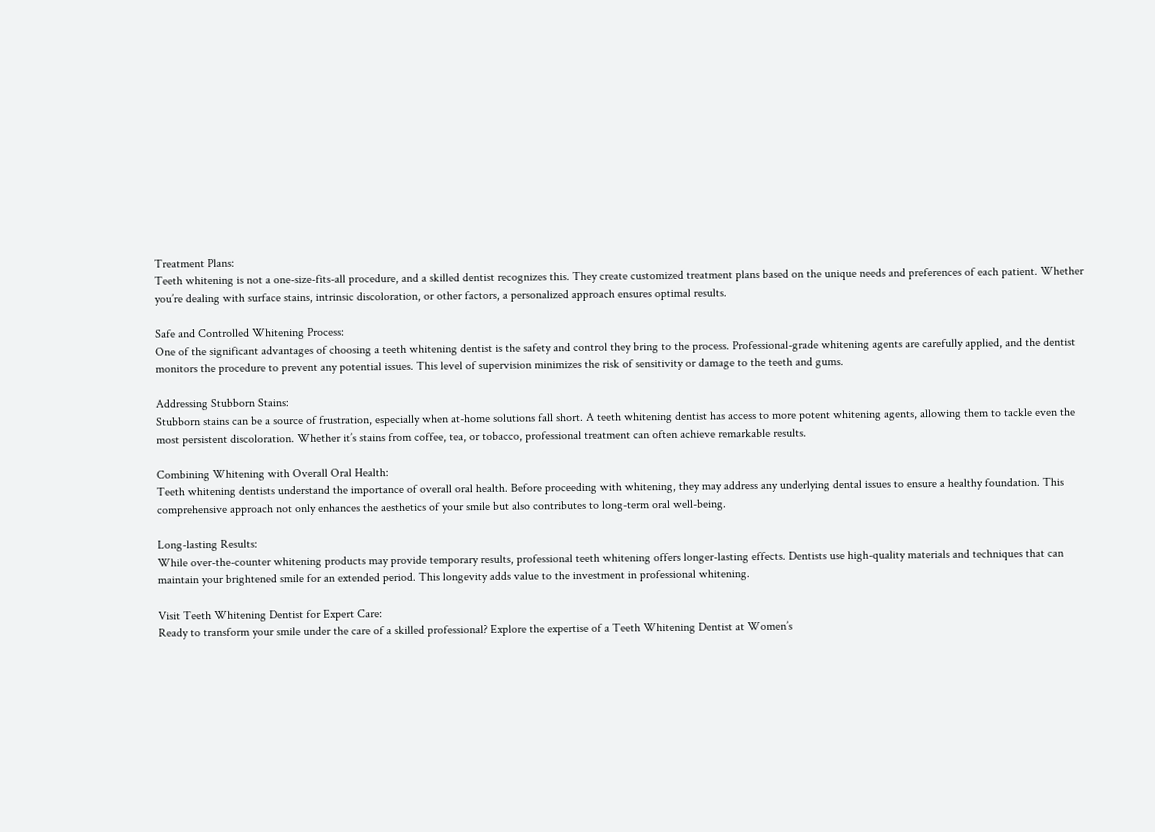Treatment Plans:
Teeth whitening is not a one-size-fits-all procedure, and a skilled dentist recognizes this. They create customized treatment plans based on the unique needs and preferences of each patient. Whether you’re dealing with surface stains, intrinsic discoloration, or other factors, a personalized approach ensures optimal results.

Safe and Controlled Whitening Process:
One of the significant advantages of choosing a teeth whitening dentist is the safety and control they bring to the process. Professional-grade whitening agents are carefully applied, and the dentist monitors the procedure to prevent any potential issues. This level of supervision minimizes the risk of sensitivity or damage to the teeth and gums.

Addressing Stubborn Stains:
Stubborn stains can be a source of frustration, especially when at-home solutions fall short. A teeth whitening dentist has access to more potent whitening agents, allowing them to tackle even the most persistent discoloration. Whether it’s stains from coffee, tea, or tobacco, professional treatment can often achieve remarkable results.

Combining Whitening with Overall Oral Health:
Teeth whitening dentists understand the importance of overall oral health. Before proceeding with whitening, they may address any underlying dental issues to ensure a healthy foundation. This comprehensive approach not only enhances the aesthetics of your smile but also contributes to long-term oral well-being.

Long-lasting Results:
While over-the-counter whitening products may provide temporary results, professional teeth whitening offers longer-lasting effects. Dentists use high-quality materials and techniques that can maintain your brightened smile for an extended period. This longevity adds value to the investment in professional whitening.

Visit Teeth Whitening Dentist for Expert Care:
Ready to transform your smile under the care of a skilled professional? Explore the expertise of a Teeth Whitening Dentist at Women’s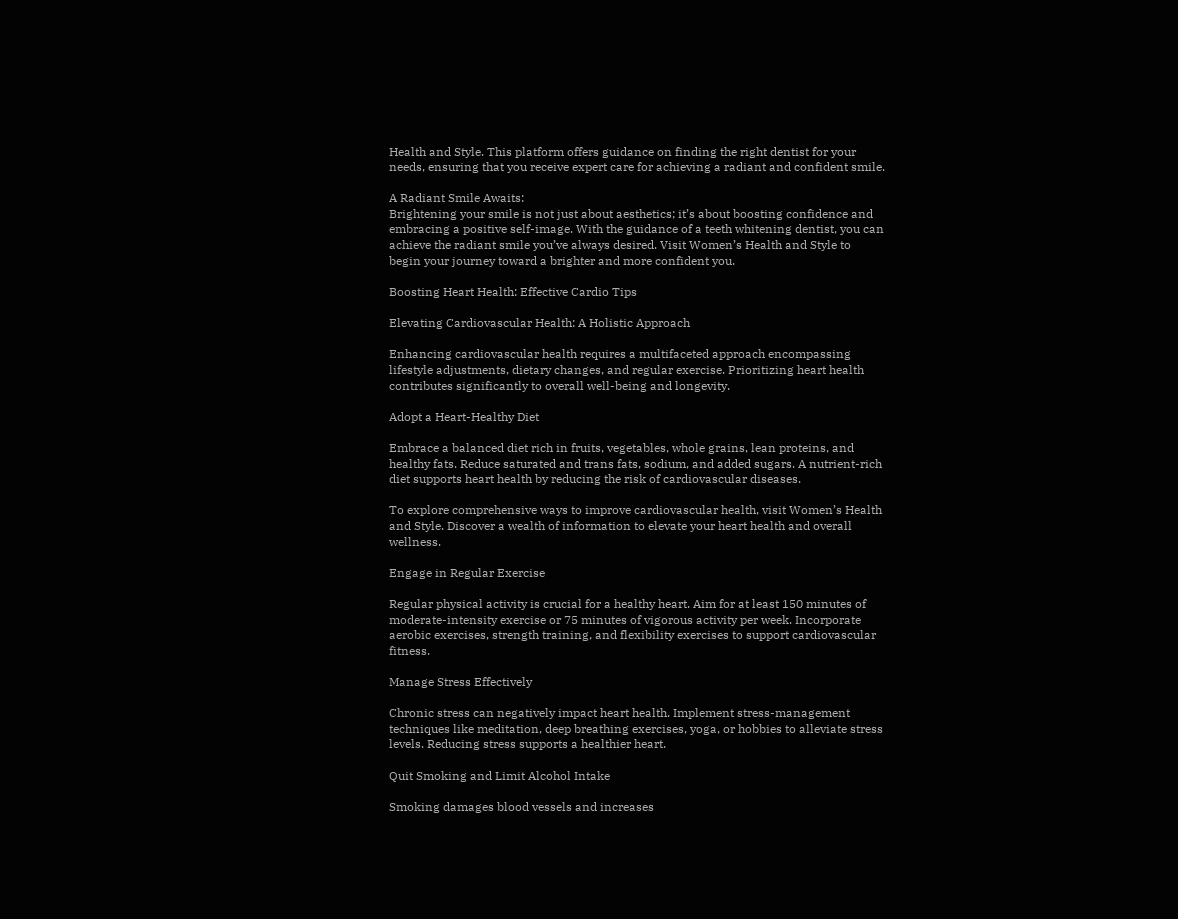Health and Style. This platform offers guidance on finding the right dentist for your needs, ensuring that you receive expert care for achieving a radiant and confident smile.

A Radiant Smile Awaits:
Brightening your smile is not just about aesthetics; it’s about boosting confidence and embracing a positive self-image. With the guidance of a teeth whitening dentist, you can achieve the radiant smile you’ve always desired. Visit Women’s Health and Style to begin your journey toward a brighter and more confident you.

Boosting Heart Health: Effective Cardio Tips

Elevating Cardiovascular Health: A Holistic Approach

Enhancing cardiovascular health requires a multifaceted approach encompassing lifestyle adjustments, dietary changes, and regular exercise. Prioritizing heart health contributes significantly to overall well-being and longevity.

Adopt a Heart-Healthy Diet

Embrace a balanced diet rich in fruits, vegetables, whole grains, lean proteins, and healthy fats. Reduce saturated and trans fats, sodium, and added sugars. A nutrient-rich diet supports heart health by reducing the risk of cardiovascular diseases.

To explore comprehensive ways to improve cardiovascular health, visit Women’s Health and Style. Discover a wealth of information to elevate your heart health and overall wellness.

Engage in Regular Exercise

Regular physical activity is crucial for a healthy heart. Aim for at least 150 minutes of moderate-intensity exercise or 75 minutes of vigorous activity per week. Incorporate aerobic exercises, strength training, and flexibility exercises to support cardiovascular fitness.

Manage Stress Effectively

Chronic stress can negatively impact heart health. Implement stress-management techniques like meditation, deep breathing exercises, yoga, or hobbies to alleviate stress levels. Reducing stress supports a healthier heart.

Quit Smoking and Limit Alcohol Intake

Smoking damages blood vessels and increases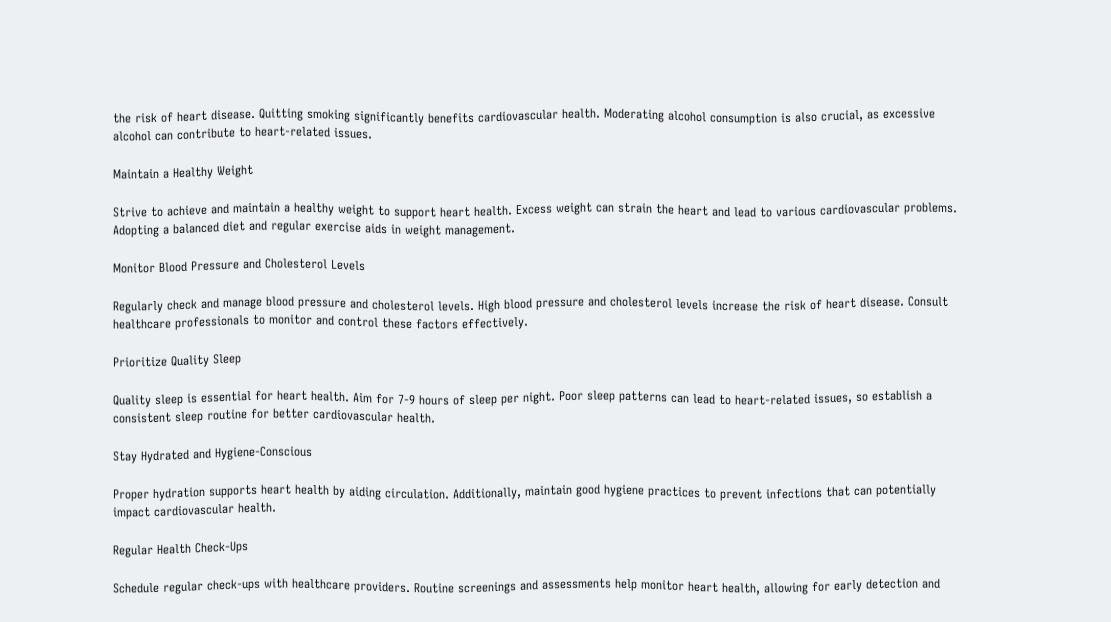the risk of heart disease. Quitting smoking significantly benefits cardiovascular health. Moderating alcohol consumption is also crucial, as excessive alcohol can contribute to heart-related issues.

Maintain a Healthy Weight

Strive to achieve and maintain a healthy weight to support heart health. Excess weight can strain the heart and lead to various cardiovascular problems. Adopting a balanced diet and regular exercise aids in weight management.

Monitor Blood Pressure and Cholesterol Levels

Regularly check and manage blood pressure and cholesterol levels. High blood pressure and cholesterol levels increase the risk of heart disease. Consult healthcare professionals to monitor and control these factors effectively.

Prioritize Quality Sleep

Quality sleep is essential for heart health. Aim for 7-9 hours of sleep per night. Poor sleep patterns can lead to heart-related issues, so establish a consistent sleep routine for better cardiovascular health.

Stay Hydrated and Hygiene-Conscious

Proper hydration supports heart health by aiding circulation. Additionally, maintain good hygiene practices to prevent infections that can potentially impact cardiovascular health.

Regular Health Check-Ups

Schedule regular check-ups with healthcare providers. Routine screenings and assessments help monitor heart health, allowing for early detection and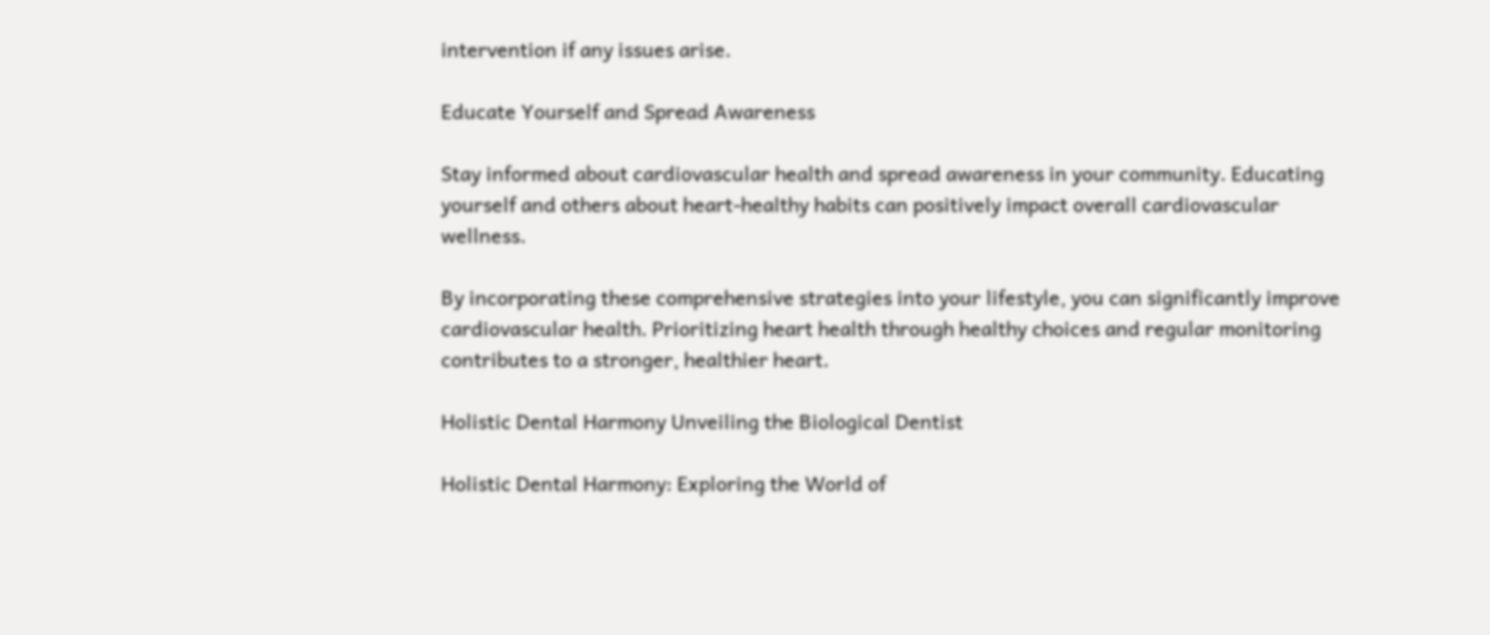intervention if any issues arise.

Educate Yourself and Spread Awareness

Stay informed about cardiovascular health and spread awareness in your community. Educating yourself and others about heart-healthy habits can positively impact overall cardiovascular wellness.

By incorporating these comprehensive strategies into your lifestyle, you can significantly improve cardiovascular health. Prioritizing heart health through healthy choices and regular monitoring contributes to a stronger, healthier heart.

Holistic Dental Harmony Unveiling the Biological Dentist

Holistic Dental Harmony: Exploring the World of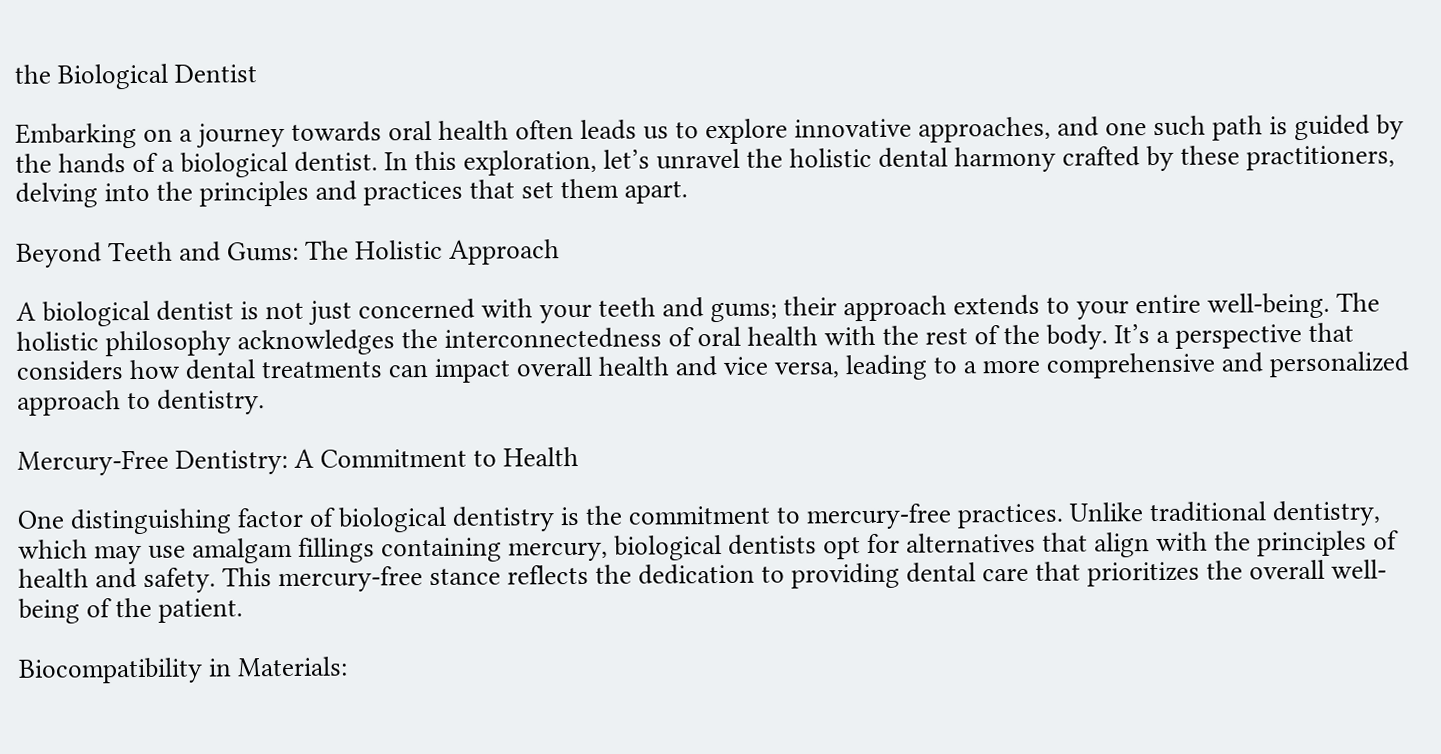the Biological Dentist

Embarking on a journey towards oral health often leads us to explore innovative approaches, and one such path is guided by the hands of a biological dentist. In this exploration, let’s unravel the holistic dental harmony crafted by these practitioners, delving into the principles and practices that set them apart.

Beyond Teeth and Gums: The Holistic Approach

A biological dentist is not just concerned with your teeth and gums; their approach extends to your entire well-being. The holistic philosophy acknowledges the interconnectedness of oral health with the rest of the body. It’s a perspective that considers how dental treatments can impact overall health and vice versa, leading to a more comprehensive and personalized approach to dentistry.

Mercury-Free Dentistry: A Commitment to Health

One distinguishing factor of biological dentistry is the commitment to mercury-free practices. Unlike traditional dentistry, which may use amalgam fillings containing mercury, biological dentists opt for alternatives that align with the principles of health and safety. This mercury-free stance reflects the dedication to providing dental care that prioritizes the overall well-being of the patient.

Biocompatibility in Materials: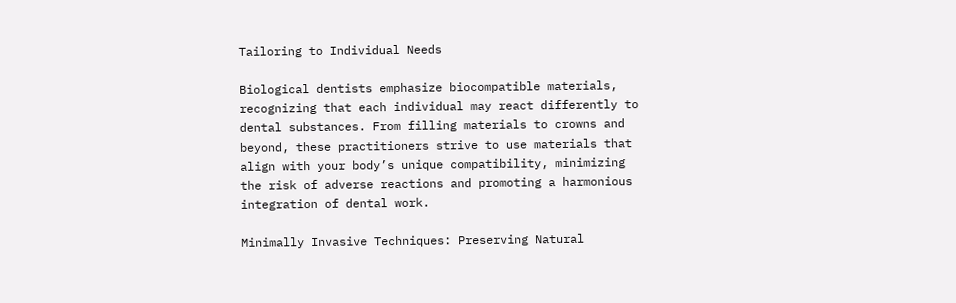Tailoring to Individual Needs

Biological dentists emphasize biocompatible materials, recognizing that each individual may react differently to dental substances. From filling materials to crowns and beyond, these practitioners strive to use materials that align with your body’s unique compatibility, minimizing the risk of adverse reactions and promoting a harmonious integration of dental work.

Minimally Invasive Techniques: Preserving Natural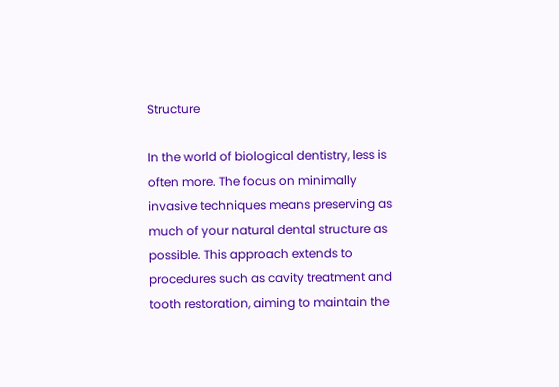Structure

In the world of biological dentistry, less is often more. The focus on minimally invasive techniques means preserving as much of your natural dental structure as possible. This approach extends to procedures such as cavity treatment and tooth restoration, aiming to maintain the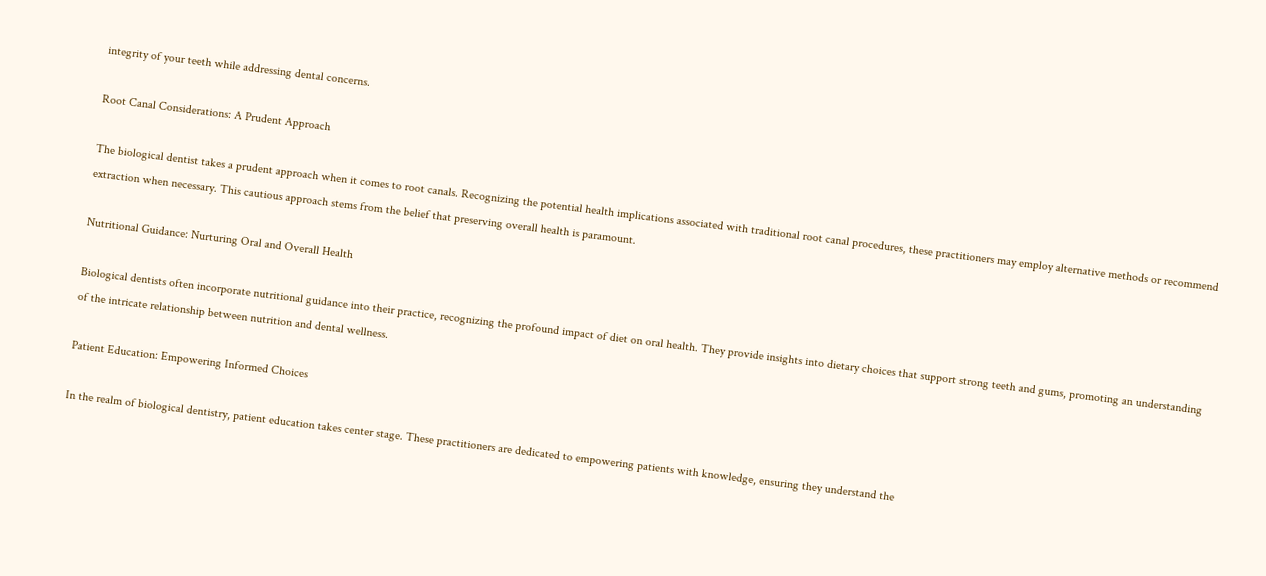integrity of your teeth while addressing dental concerns.

Root Canal Considerations: A Prudent Approach

The biological dentist takes a prudent approach when it comes to root canals. Recognizing the potential health implications associated with traditional root canal procedures, these practitioners may employ alternative methods or recommend extraction when necessary. This cautious approach stems from the belief that preserving overall health is paramount.

Nutritional Guidance: Nurturing Oral and Overall Health

Biological dentists often incorporate nutritional guidance into their practice, recognizing the profound impact of diet on oral health. They provide insights into dietary choices that support strong teeth and gums, promoting an understanding of the intricate relationship between nutrition and dental wellness.

Patient Education: Empowering Informed Choices

In the realm of biological dentistry, patient education takes center stage. These practitioners are dedicated to empowering patients with knowledge, ensuring they understand the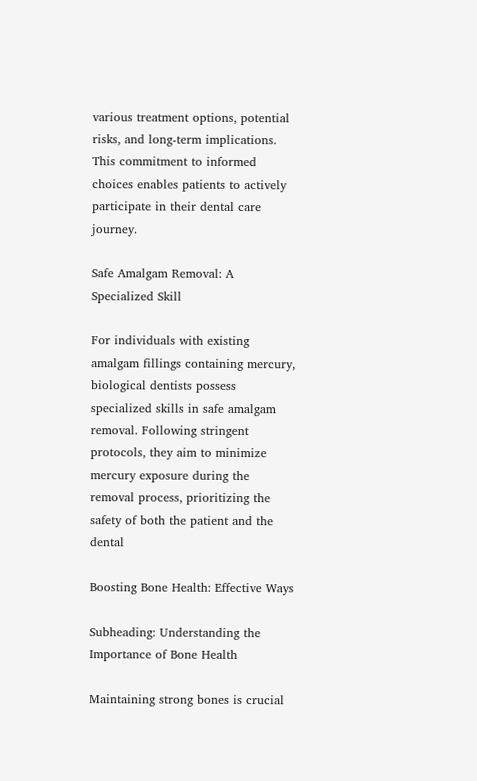various treatment options, potential risks, and long-term implications. This commitment to informed choices enables patients to actively participate in their dental care journey.

Safe Amalgam Removal: A Specialized Skill

For individuals with existing amalgam fillings containing mercury, biological dentists possess specialized skills in safe amalgam removal. Following stringent protocols, they aim to minimize mercury exposure during the removal process, prioritizing the safety of both the patient and the dental

Boosting Bone Health: Effective Ways

Subheading: Understanding the Importance of Bone Health

Maintaining strong bones is crucial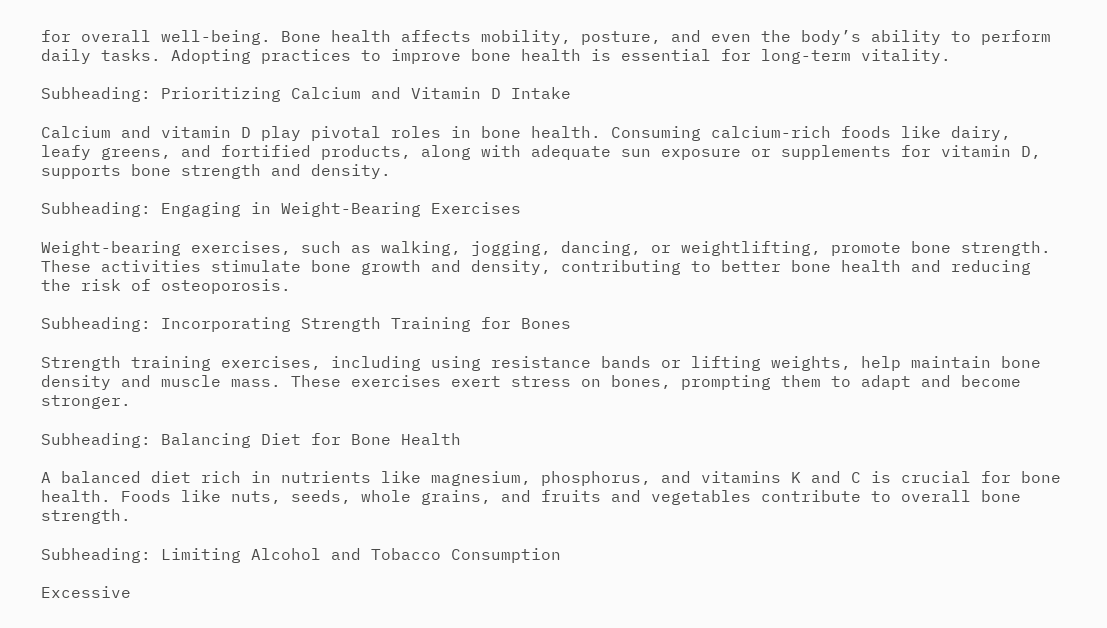for overall well-being. Bone health affects mobility, posture, and even the body’s ability to perform daily tasks. Adopting practices to improve bone health is essential for long-term vitality.

Subheading: Prioritizing Calcium and Vitamin D Intake

Calcium and vitamin D play pivotal roles in bone health. Consuming calcium-rich foods like dairy, leafy greens, and fortified products, along with adequate sun exposure or supplements for vitamin D, supports bone strength and density.

Subheading: Engaging in Weight-Bearing Exercises

Weight-bearing exercises, such as walking, jogging, dancing, or weightlifting, promote bone strength. These activities stimulate bone growth and density, contributing to better bone health and reducing the risk of osteoporosis.

Subheading: Incorporating Strength Training for Bones

Strength training exercises, including using resistance bands or lifting weights, help maintain bone density and muscle mass. These exercises exert stress on bones, prompting them to adapt and become stronger.

Subheading: Balancing Diet for Bone Health

A balanced diet rich in nutrients like magnesium, phosphorus, and vitamins K and C is crucial for bone health. Foods like nuts, seeds, whole grains, and fruits and vegetables contribute to overall bone strength.

Subheading: Limiting Alcohol and Tobacco Consumption

Excessive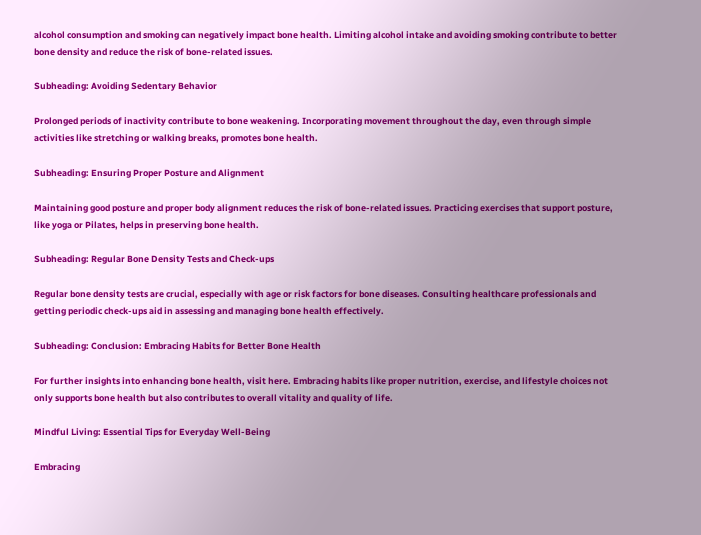alcohol consumption and smoking can negatively impact bone health. Limiting alcohol intake and avoiding smoking contribute to better bone density and reduce the risk of bone-related issues.

Subheading: Avoiding Sedentary Behavior

Prolonged periods of inactivity contribute to bone weakening. Incorporating movement throughout the day, even through simple activities like stretching or walking breaks, promotes bone health.

Subheading: Ensuring Proper Posture and Alignment

Maintaining good posture and proper body alignment reduces the risk of bone-related issues. Practicing exercises that support posture, like yoga or Pilates, helps in preserving bone health.

Subheading: Regular Bone Density Tests and Check-ups

Regular bone density tests are crucial, especially with age or risk factors for bone diseases. Consulting healthcare professionals and getting periodic check-ups aid in assessing and managing bone health effectively.

Subheading: Conclusion: Embracing Habits for Better Bone Health

For further insights into enhancing bone health, visit here. Embracing habits like proper nutrition, exercise, and lifestyle choices not only supports bone health but also contributes to overall vitality and quality of life.

Mindful Living: Essential Tips for Everyday Well-Being

Embracing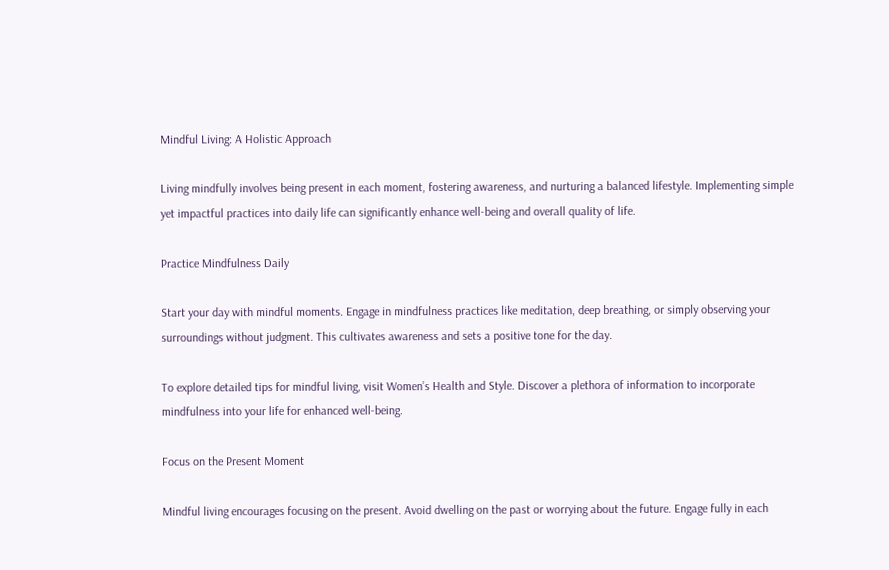Mindful Living: A Holistic Approach

Living mindfully involves being present in each moment, fostering awareness, and nurturing a balanced lifestyle. Implementing simple yet impactful practices into daily life can significantly enhance well-being and overall quality of life.

Practice Mindfulness Daily

Start your day with mindful moments. Engage in mindfulness practices like meditation, deep breathing, or simply observing your surroundings without judgment. This cultivates awareness and sets a positive tone for the day.

To explore detailed tips for mindful living, visit Women’s Health and Style. Discover a plethora of information to incorporate mindfulness into your life for enhanced well-being.

Focus on the Present Moment

Mindful living encourages focusing on the present. Avoid dwelling on the past or worrying about the future. Engage fully in each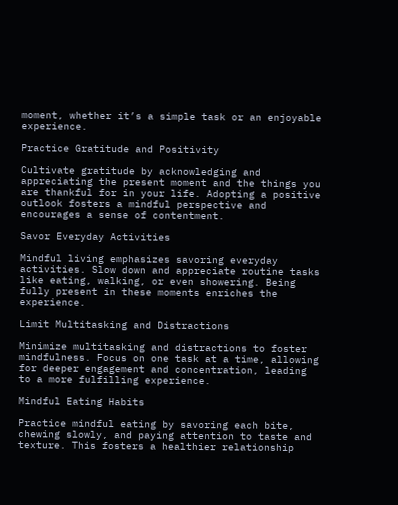moment, whether it’s a simple task or an enjoyable experience.

Practice Gratitude and Positivity

Cultivate gratitude by acknowledging and appreciating the present moment and the things you are thankful for in your life. Adopting a positive outlook fosters a mindful perspective and encourages a sense of contentment.

Savor Everyday Activities

Mindful living emphasizes savoring everyday activities. Slow down and appreciate routine tasks like eating, walking, or even showering. Being fully present in these moments enriches the experience.

Limit Multitasking and Distractions

Minimize multitasking and distractions to foster mindfulness. Focus on one task at a time, allowing for deeper engagement and concentration, leading to a more fulfilling experience.

Mindful Eating Habits

Practice mindful eating by savoring each bite, chewing slowly, and paying attention to taste and texture. This fosters a healthier relationship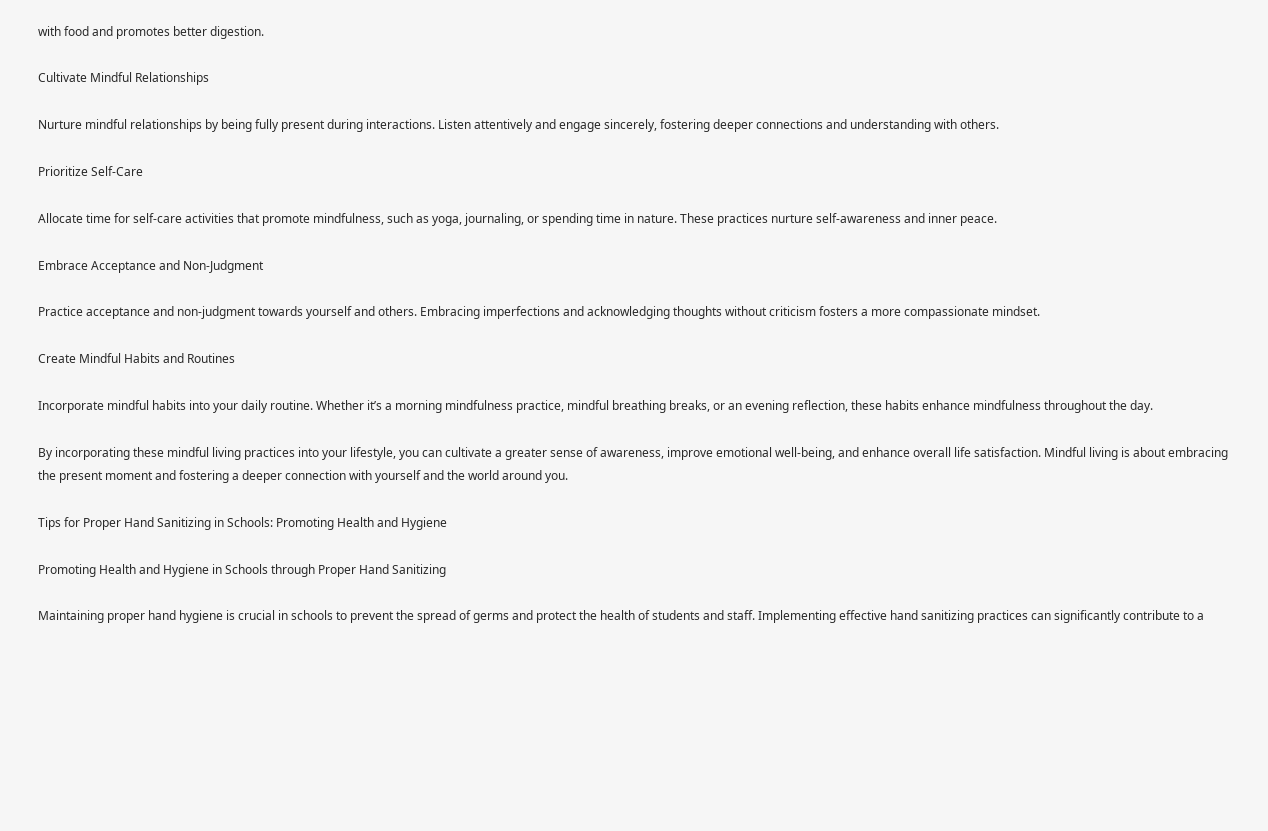with food and promotes better digestion.

Cultivate Mindful Relationships

Nurture mindful relationships by being fully present during interactions. Listen attentively and engage sincerely, fostering deeper connections and understanding with others.

Prioritize Self-Care

Allocate time for self-care activities that promote mindfulness, such as yoga, journaling, or spending time in nature. These practices nurture self-awareness and inner peace.

Embrace Acceptance and Non-Judgment

Practice acceptance and non-judgment towards yourself and others. Embracing imperfections and acknowledging thoughts without criticism fosters a more compassionate mindset.

Create Mindful Habits and Routines

Incorporate mindful habits into your daily routine. Whether it’s a morning mindfulness practice, mindful breathing breaks, or an evening reflection, these habits enhance mindfulness throughout the day.

By incorporating these mindful living practices into your lifestyle, you can cultivate a greater sense of awareness, improve emotional well-being, and enhance overall life satisfaction. Mindful living is about embracing the present moment and fostering a deeper connection with yourself and the world around you.

Tips for Proper Hand Sanitizing in Schools: Promoting Health and Hygiene

Promoting Health and Hygiene in Schools through Proper Hand Sanitizing

Maintaining proper hand hygiene is crucial in schools to prevent the spread of germs and protect the health of students and staff. Implementing effective hand sanitizing practices can significantly contribute to a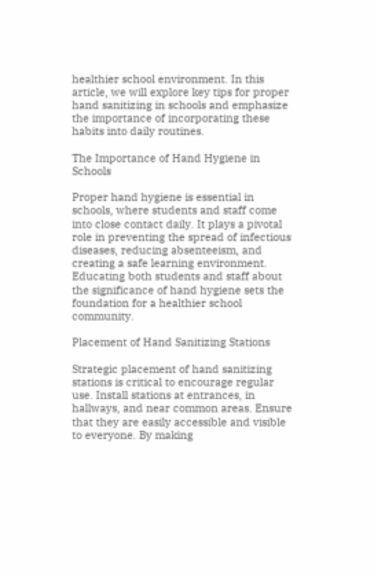healthier school environment. In this article, we will explore key tips for proper hand sanitizing in schools and emphasize the importance of incorporating these habits into daily routines.

The Importance of Hand Hygiene in Schools

Proper hand hygiene is essential in schools, where students and staff come into close contact daily. It plays a pivotal role in preventing the spread of infectious diseases, reducing absenteeism, and creating a safe learning environment. Educating both students and staff about the significance of hand hygiene sets the foundation for a healthier school community.

Placement of Hand Sanitizing Stations

Strategic placement of hand sanitizing stations is critical to encourage regular use. Install stations at entrances, in hallways, and near common areas. Ensure that they are easily accessible and visible to everyone. By making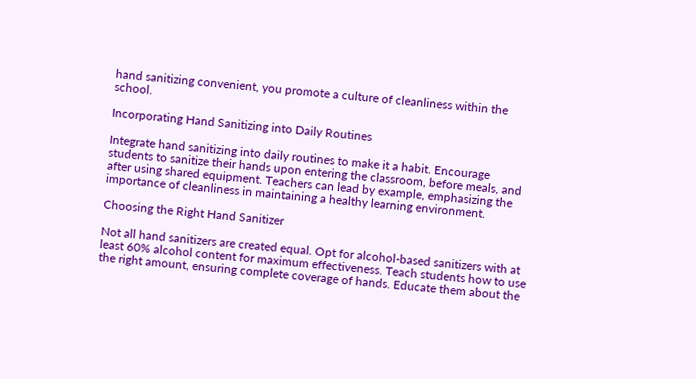hand sanitizing convenient, you promote a culture of cleanliness within the school.

Incorporating Hand Sanitizing into Daily Routines

Integrate hand sanitizing into daily routines to make it a habit. Encourage students to sanitize their hands upon entering the classroom, before meals, and after using shared equipment. Teachers can lead by example, emphasizing the importance of cleanliness in maintaining a healthy learning environment.

Choosing the Right Hand Sanitizer

Not all hand sanitizers are created equal. Opt for alcohol-based sanitizers with at least 60% alcohol content for maximum effectiveness. Teach students how to use the right amount, ensuring complete coverage of hands. Educate them about the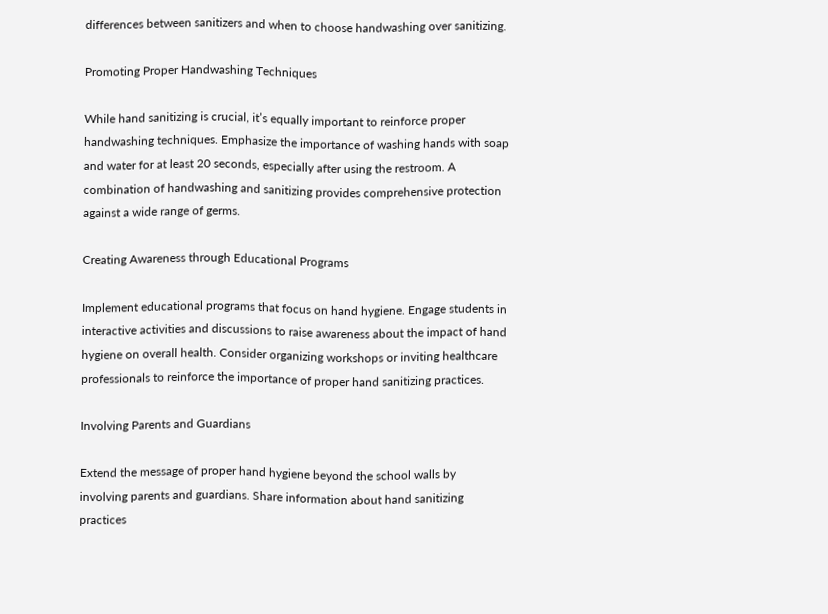differences between sanitizers and when to choose handwashing over sanitizing.

Promoting Proper Handwashing Techniques

While hand sanitizing is crucial, it’s equally important to reinforce proper handwashing techniques. Emphasize the importance of washing hands with soap and water for at least 20 seconds, especially after using the restroom. A combination of handwashing and sanitizing provides comprehensive protection against a wide range of germs.

Creating Awareness through Educational Programs

Implement educational programs that focus on hand hygiene. Engage students in interactive activities and discussions to raise awareness about the impact of hand hygiene on overall health. Consider organizing workshops or inviting healthcare professionals to reinforce the importance of proper hand sanitizing practices.

Involving Parents and Guardians

Extend the message of proper hand hygiene beyond the school walls by involving parents and guardians. Share information about hand sanitizing practices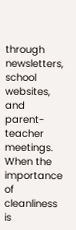through newsletters, school websites, and parent-teacher meetings. When the importance of cleanliness is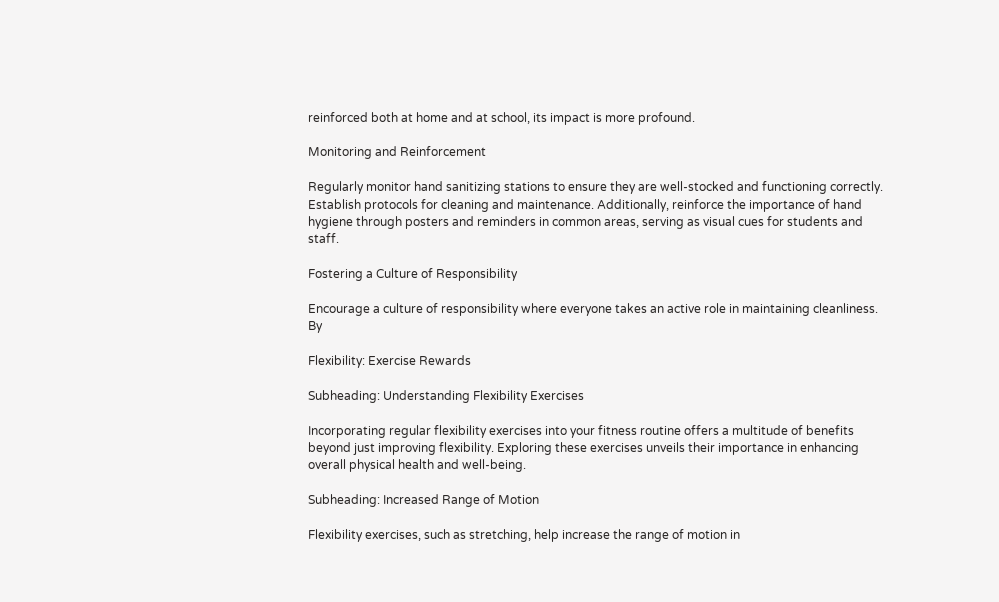reinforced both at home and at school, its impact is more profound.

Monitoring and Reinforcement

Regularly monitor hand sanitizing stations to ensure they are well-stocked and functioning correctly. Establish protocols for cleaning and maintenance. Additionally, reinforce the importance of hand hygiene through posters and reminders in common areas, serving as visual cues for students and staff.

Fostering a Culture of Responsibility

Encourage a culture of responsibility where everyone takes an active role in maintaining cleanliness. By

Flexibility: Exercise Rewards

Subheading: Understanding Flexibility Exercises

Incorporating regular flexibility exercises into your fitness routine offers a multitude of benefits beyond just improving flexibility. Exploring these exercises unveils their importance in enhancing overall physical health and well-being.

Subheading: Increased Range of Motion

Flexibility exercises, such as stretching, help increase the range of motion in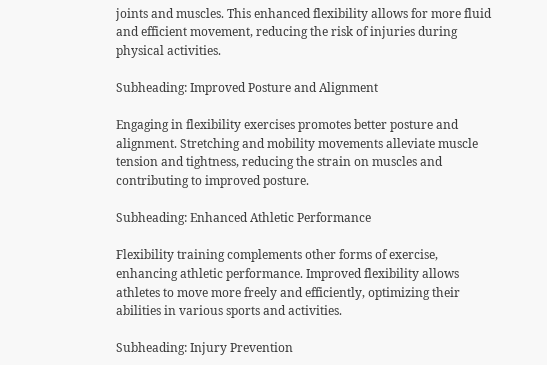joints and muscles. This enhanced flexibility allows for more fluid and efficient movement, reducing the risk of injuries during physical activities.

Subheading: Improved Posture and Alignment

Engaging in flexibility exercises promotes better posture and alignment. Stretching and mobility movements alleviate muscle tension and tightness, reducing the strain on muscles and contributing to improved posture.

Subheading: Enhanced Athletic Performance

Flexibility training complements other forms of exercise, enhancing athletic performance. Improved flexibility allows athletes to move more freely and efficiently, optimizing their abilities in various sports and activities.

Subheading: Injury Prevention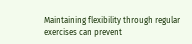Maintaining flexibility through regular exercises can prevent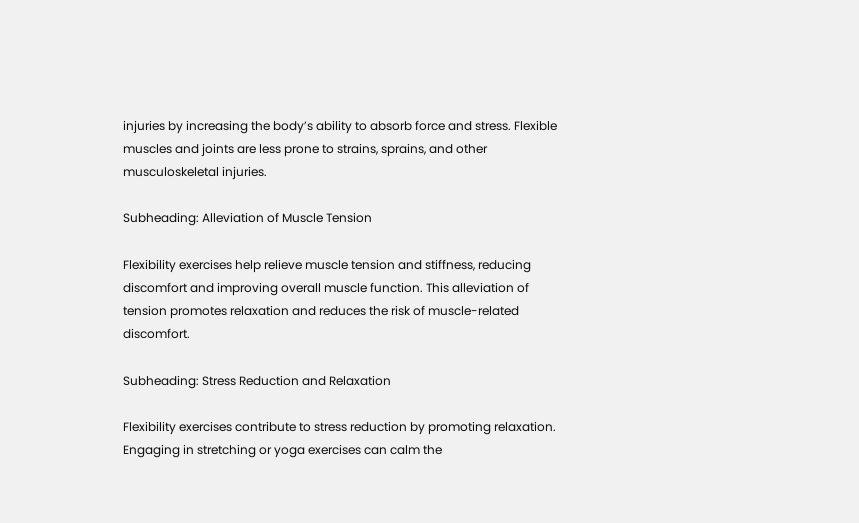injuries by increasing the body’s ability to absorb force and stress. Flexible muscles and joints are less prone to strains, sprains, and other musculoskeletal injuries.

Subheading: Alleviation of Muscle Tension

Flexibility exercises help relieve muscle tension and stiffness, reducing discomfort and improving overall muscle function. This alleviation of tension promotes relaxation and reduces the risk of muscle-related discomfort.

Subheading: Stress Reduction and Relaxation

Flexibility exercises contribute to stress reduction by promoting relaxation. Engaging in stretching or yoga exercises can calm the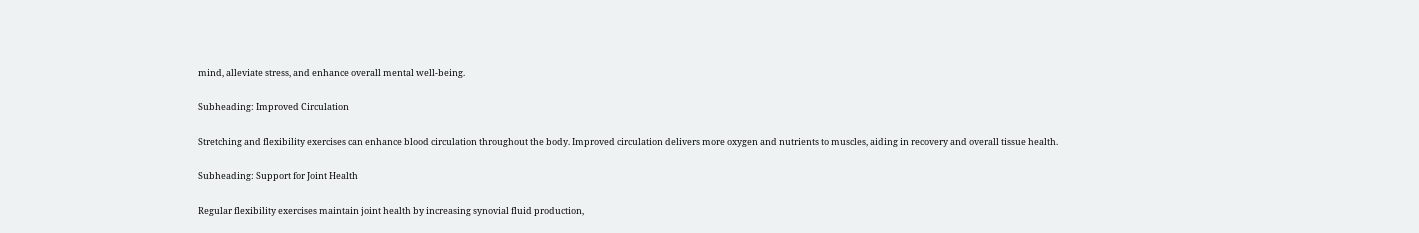mind, alleviate stress, and enhance overall mental well-being.

Subheading: Improved Circulation

Stretching and flexibility exercises can enhance blood circulation throughout the body. Improved circulation delivers more oxygen and nutrients to muscles, aiding in recovery and overall tissue health.

Subheading: Support for Joint Health

Regular flexibility exercises maintain joint health by increasing synovial fluid production,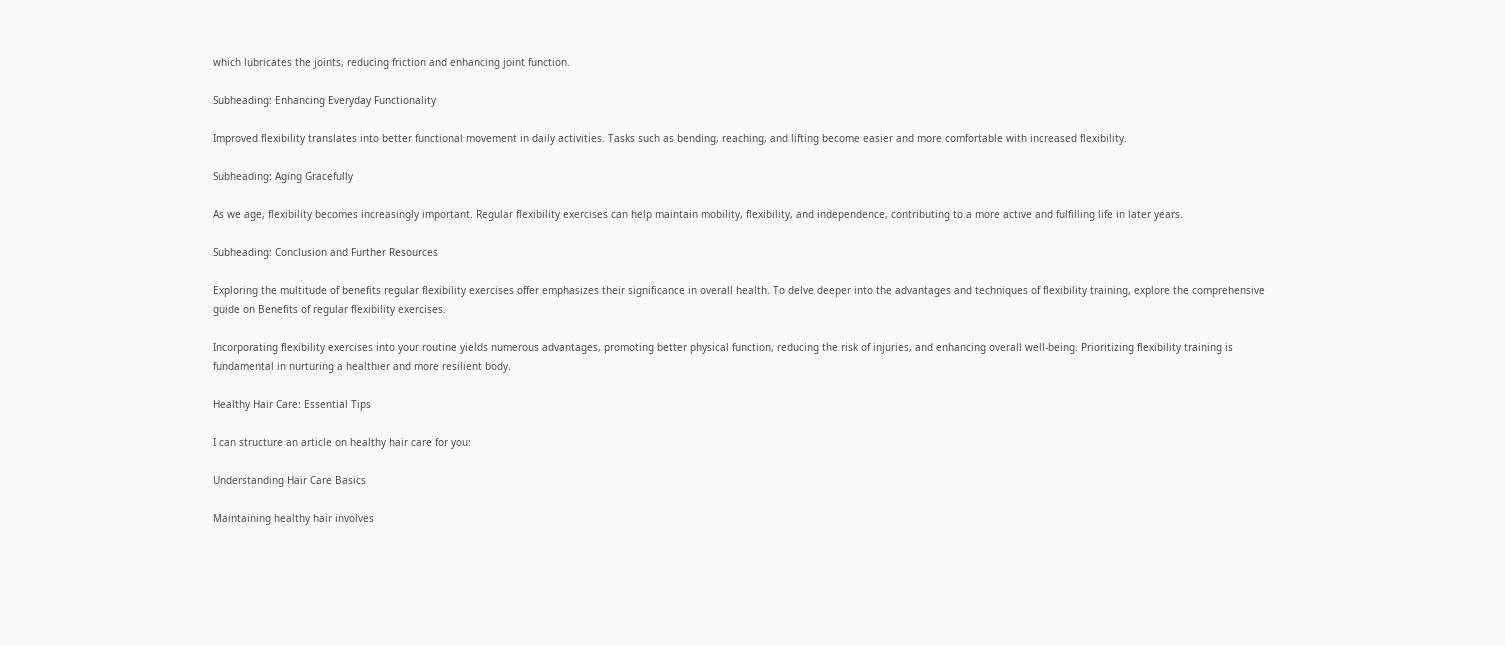which lubricates the joints, reducing friction and enhancing joint function.

Subheading: Enhancing Everyday Functionality

Improved flexibility translates into better functional movement in daily activities. Tasks such as bending, reaching, and lifting become easier and more comfortable with increased flexibility.

Subheading: Aging Gracefully

As we age, flexibility becomes increasingly important. Regular flexibility exercises can help maintain mobility, flexibility, and independence, contributing to a more active and fulfilling life in later years.

Subheading: Conclusion and Further Resources

Exploring the multitude of benefits regular flexibility exercises offer emphasizes their significance in overall health. To delve deeper into the advantages and techniques of flexibility training, explore the comprehensive guide on Benefits of regular flexibility exercises.

Incorporating flexibility exercises into your routine yields numerous advantages, promoting better physical function, reducing the risk of injuries, and enhancing overall well-being. Prioritizing flexibility training is fundamental in nurturing a healthier and more resilient body.

Healthy Hair Care: Essential Tips

I can structure an article on healthy hair care for you:

Understanding Hair Care Basics

Maintaining healthy hair involves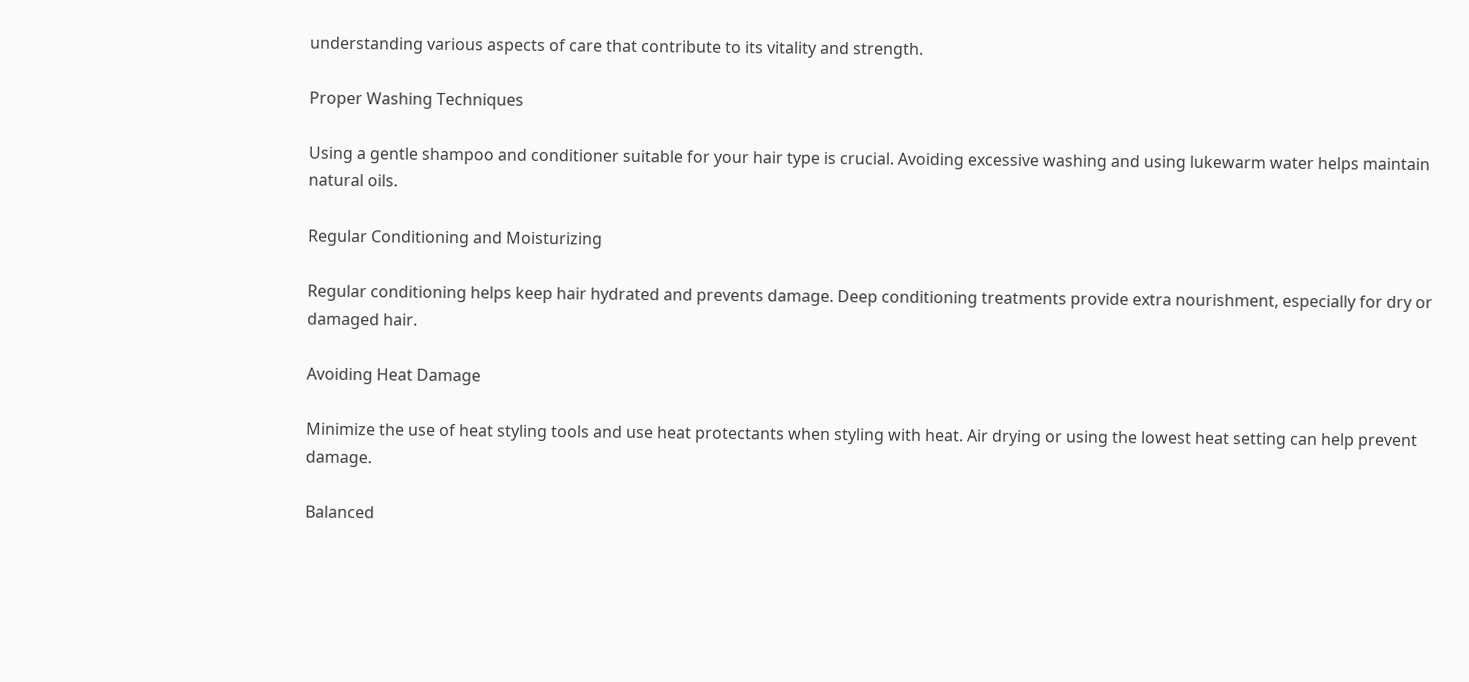understanding various aspects of care that contribute to its vitality and strength.

Proper Washing Techniques

Using a gentle shampoo and conditioner suitable for your hair type is crucial. Avoiding excessive washing and using lukewarm water helps maintain natural oils.

Regular Conditioning and Moisturizing

Regular conditioning helps keep hair hydrated and prevents damage. Deep conditioning treatments provide extra nourishment, especially for dry or damaged hair.

Avoiding Heat Damage

Minimize the use of heat styling tools and use heat protectants when styling with heat. Air drying or using the lowest heat setting can help prevent damage.

Balanced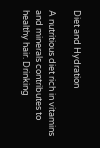Diet and Hydration

A nutritious diet rich in vitamins and minerals contributes to healthy hair. Drinking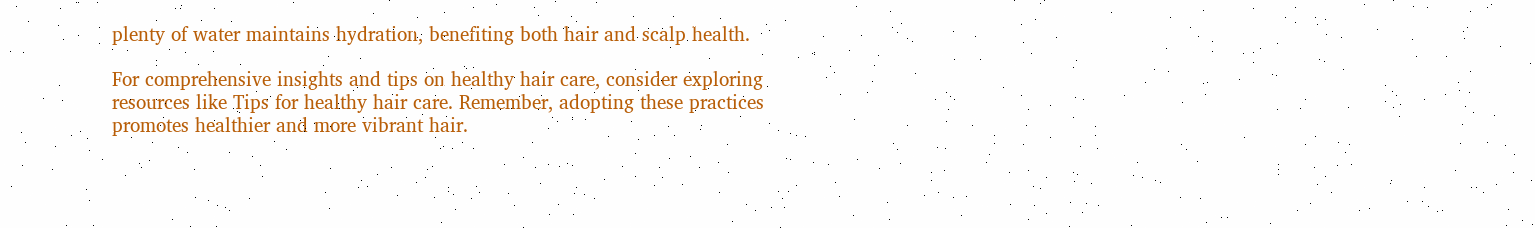plenty of water maintains hydration, benefiting both hair and scalp health.

For comprehensive insights and tips on healthy hair care, consider exploring resources like Tips for healthy hair care. Remember, adopting these practices promotes healthier and more vibrant hair.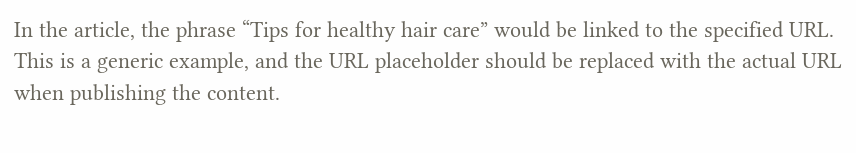In the article, the phrase “Tips for healthy hair care” would be linked to the specified URL. This is a generic example, and the URL placeholder should be replaced with the actual URL when publishing the content.